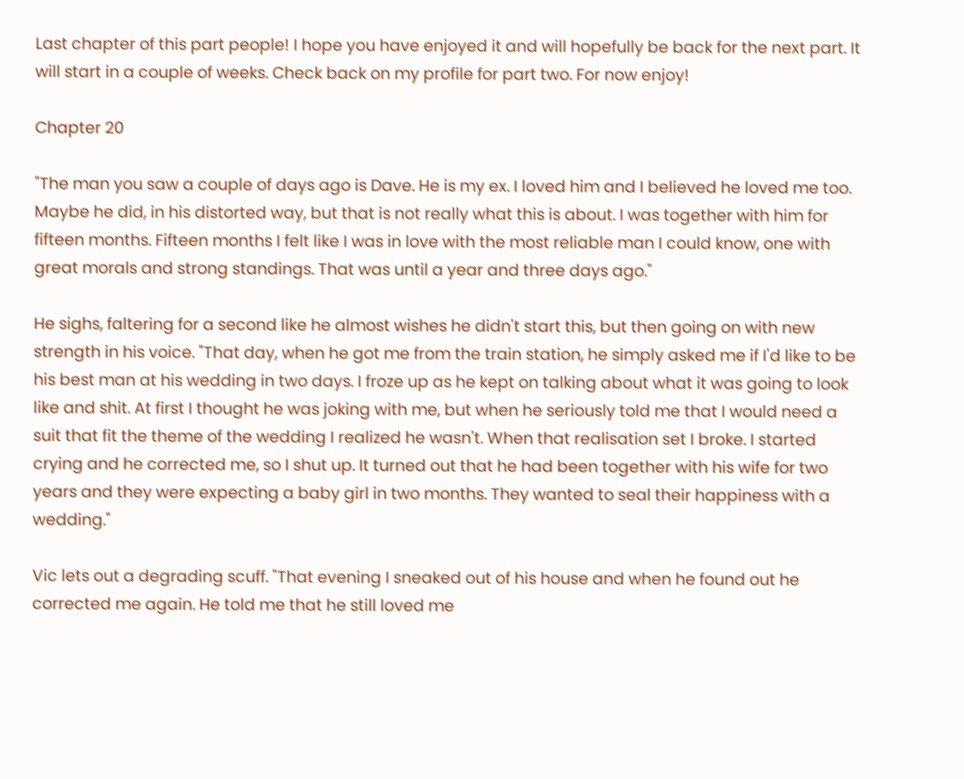Last chapter of this part people! I hope you have enjoyed it and will hopefully be back for the next part. It will start in a couple of weeks. Check back on my profile for part two. For now enjoy!

Chapter 20

"The man you saw a couple of days ago is Dave. He is my ex. I loved him and I believed he loved me too. Maybe he did, in his distorted way, but that is not really what this is about. I was together with him for fifteen months. Fifteen months I felt like I was in love with the most reliable man I could know, one with great morals and strong standings. That was until a year and three days ago."

He sighs, faltering for a second like he almost wishes he didn't start this, but then going on with new strength in his voice. "That day, when he got me from the train station, he simply asked me if I'd like to be his best man at his wedding in two days. I froze up as he kept on talking about what it was going to look like and shit. At first I thought he was joking with me, but when he seriously told me that I would need a suit that fit the theme of the wedding I realized he wasn't. When that realisation set I broke. I started crying and he corrected me, so I shut up. It turned out that he had been together with his wife for two years and they were expecting a baby girl in two months. They wanted to seal their happiness with a wedding."

Vic lets out a degrading scuff. "That evening I sneaked out of his house and when he found out he corrected me again. He told me that he still loved me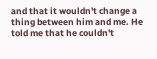and that it wouldn't change a thing between him and me. He told me that he couldn't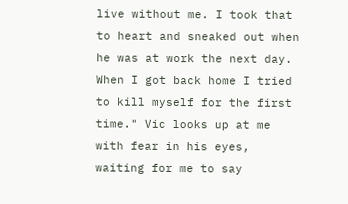live without me. I took that to heart and sneaked out when he was at work the next day. When I got back home I tried to kill myself for the first time." Vic looks up at me with fear in his eyes, waiting for me to say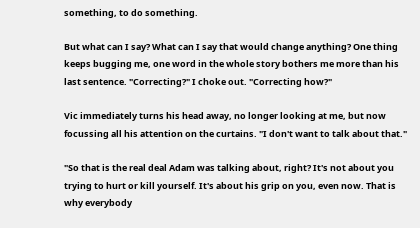something, to do something.

But what can I say? What can I say that would change anything? One thing keeps bugging me, one word in the whole story bothers me more than his last sentence. "Correcting?" I choke out. "Correcting how?"

Vic immediately turns his head away, no longer looking at me, but now focussing all his attention on the curtains. "I don't want to talk about that."

"So that is the real deal Adam was talking about, right? It's not about you trying to hurt or kill yourself. It's about his grip on you, even now. That is why everybody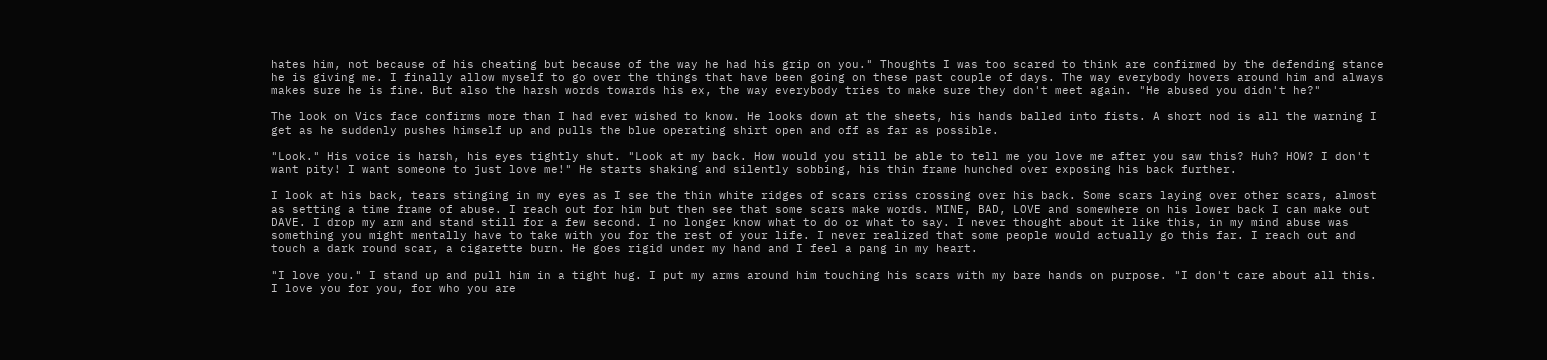hates him, not because of his cheating but because of the way he had his grip on you." Thoughts I was too scared to think are confirmed by the defending stance he is giving me. I finally allow myself to go over the things that have been going on these past couple of days. The way everybody hovers around him and always makes sure he is fine. But also the harsh words towards his ex, the way everybody tries to make sure they don't meet again. "He abused you didn't he?"

The look on Vics face confirms more than I had ever wished to know. He looks down at the sheets, his hands balled into fists. A short nod is all the warning I get as he suddenly pushes himself up and pulls the blue operating shirt open and off as far as possible.

"Look." His voice is harsh, his eyes tightly shut. "Look at my back. How would you still be able to tell me you love me after you saw this? Huh? HOW? I don't want pity! I want someone to just love me!" He starts shaking and silently sobbing, his thin frame hunched over exposing his back further.

I look at his back, tears stinging in my eyes as I see the thin white ridges of scars criss crossing over his back. Some scars laying over other scars, almost as setting a time frame of abuse. I reach out for him but then see that some scars make words. MINE, BAD, LOVE and somewhere on his lower back I can make out DAVE. I drop my arm and stand still for a few second. I no longer know what to do or what to say. I never thought about it like this, in my mind abuse was something you might mentally have to take with you for the rest of your life. I never realized that some people would actually go this far. I reach out and touch a dark round scar, a cigarette burn. He goes rigid under my hand and I feel a pang in my heart.

"I love you." I stand up and pull him in a tight hug. I put my arms around him touching his scars with my bare hands on purpose. "I don't care about all this. I love you for you, for who you are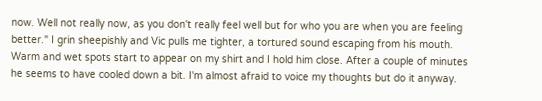now. Well not really now, as you don't really feel well but for who you are when you are feeling better." I grin sheepishly and Vic pulls me tighter, a tortured sound escaping from his mouth. Warm and wet spots start to appear on my shirt and I hold him close. After a couple of minutes he seems to have cooled down a bit. I'm almost afraid to voice my thoughts but do it anyway.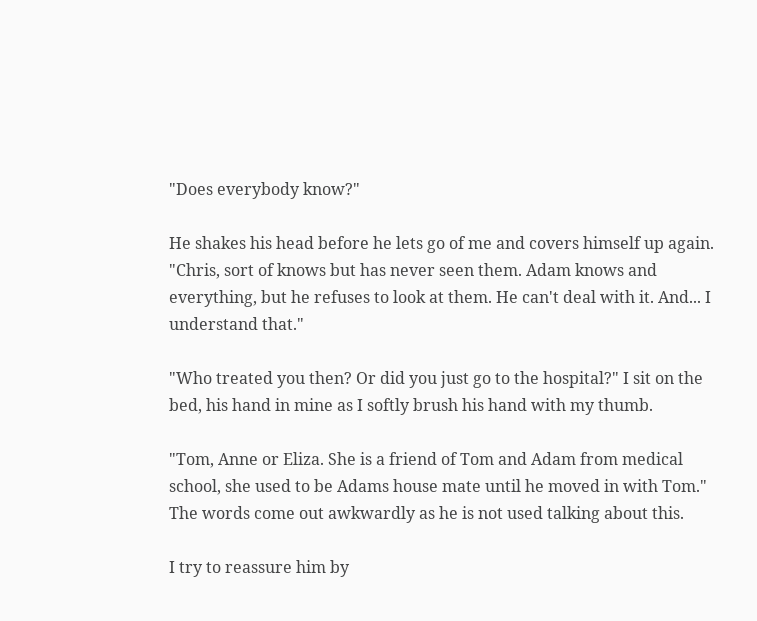"Does everybody know?"

He shakes his head before he lets go of me and covers himself up again. "Chris, sort of knows but has never seen them. Adam knows and everything, but he refuses to look at them. He can't deal with it. And... I understand that."

"Who treated you then? Or did you just go to the hospital?" I sit on the bed, his hand in mine as I softly brush his hand with my thumb.

"Tom, Anne or Eliza. She is a friend of Tom and Adam from medical school, she used to be Adams house mate until he moved in with Tom." The words come out awkwardly as he is not used talking about this.

I try to reassure him by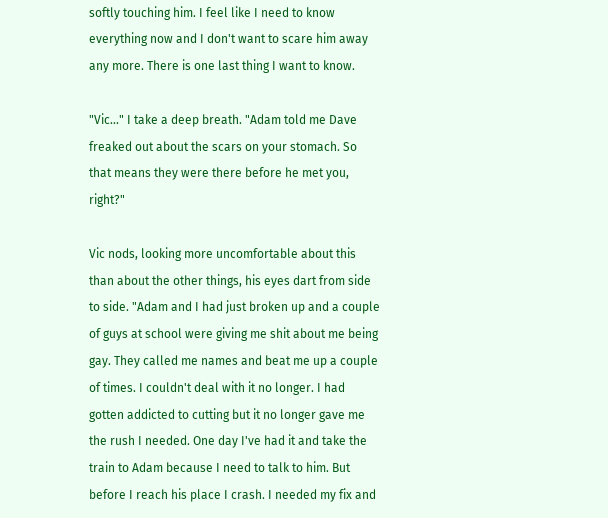softly touching him. I feel like I need to know everything now and I don't want to scare him away any more. There is one last thing I want to know.

"Vic..." I take a deep breath. "Adam told me Dave freaked out about the scars on your stomach. So that means they were there before he met you, right?"

Vic nods, looking more uncomfortable about this than about the other things, his eyes dart from side to side. "Adam and I had just broken up and a couple of guys at school were giving me shit about me being gay. They called me names and beat me up a couple of times. I couldn't deal with it no longer. I had gotten addicted to cutting but it no longer gave me the rush I needed. One day I've had it and take the train to Adam because I need to talk to him. But before I reach his place I crash. I needed my fix and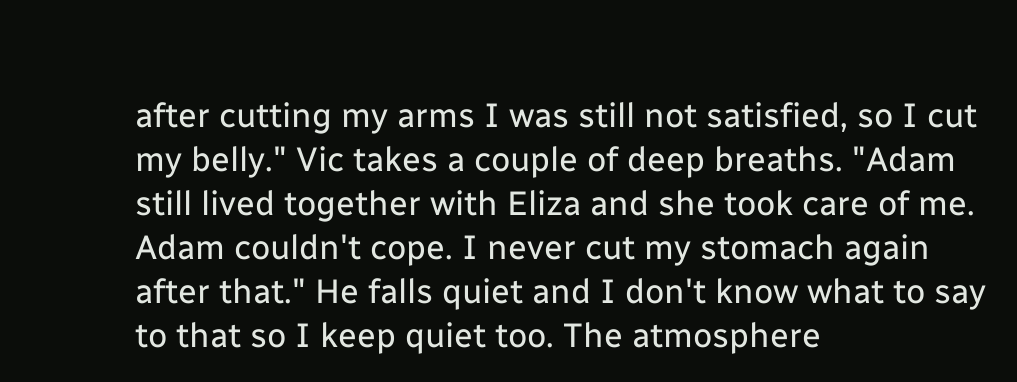after cutting my arms I was still not satisfied, so I cut my belly." Vic takes a couple of deep breaths. "Adam still lived together with Eliza and she took care of me. Adam couldn't cope. I never cut my stomach again after that." He falls quiet and I don't know what to say to that so I keep quiet too. The atmosphere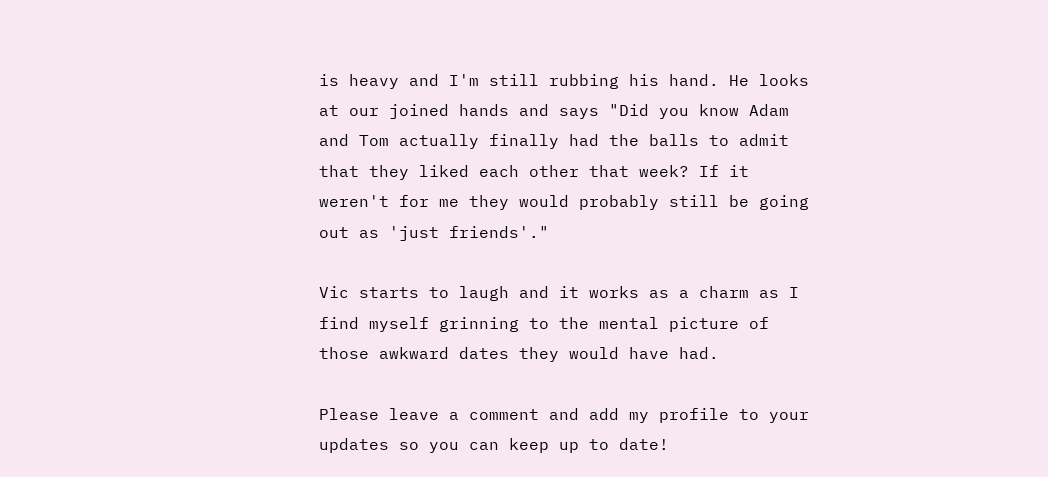is heavy and I'm still rubbing his hand. He looks at our joined hands and says "Did you know Adam and Tom actually finally had the balls to admit that they liked each other that week? If it weren't for me they would probably still be going out as 'just friends'."

Vic starts to laugh and it works as a charm as I find myself grinning to the mental picture of those awkward dates they would have had.

Please leave a comment and add my profile to your updates so you can keep up to date!